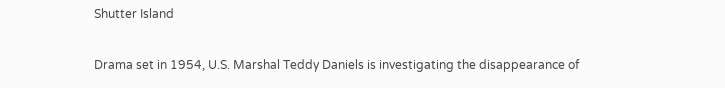Shutter Island

Drama set in 1954, U.S. Marshal Teddy Daniels is investigating the disappearance of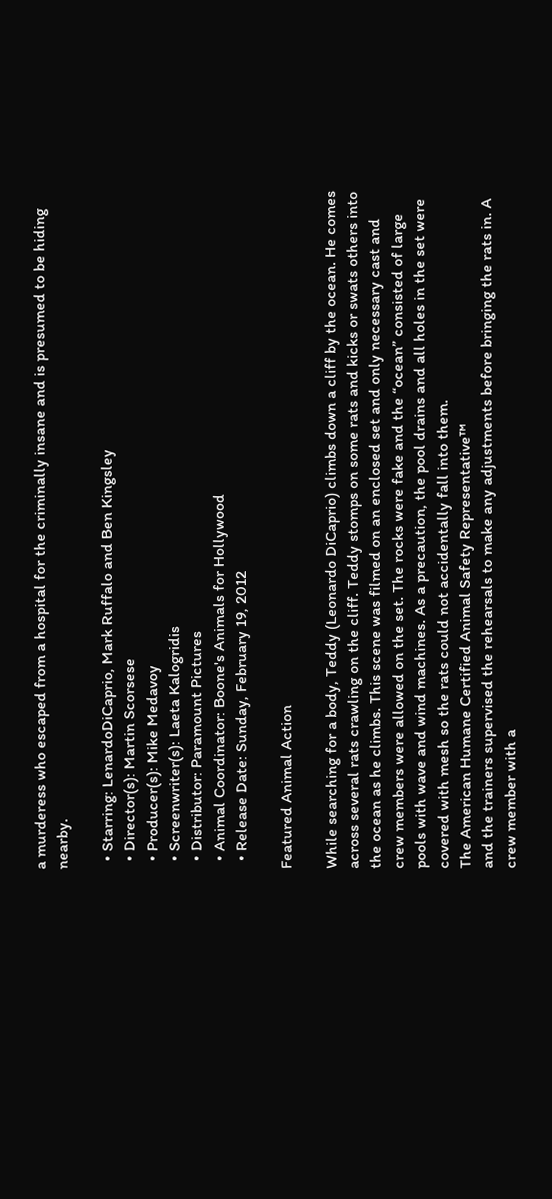a murderess who escaped from a hospital for the criminally insane and is presumed to be hiding nearby.

  • Starring: LenardoDiCaprio, Mark Ruffalo and Ben Kingsley
  • Director(s): Martin Scorsese
  • Producer(s): Mike Medavoy
  • Screenwriter(s): Laeta Kalogridis
  • Distributor: Paramount Pictures
  • Animal Coordinator: Boone's Animals for Hollywood
  • Release Date: Sunday, February 19, 2012

Featured Animal Action

While searching for a body, Teddy (Leonardo DiCaprio) climbs down a cliff by the ocean. He comes across several rats crawling on the cliff. Teddy stomps on some rats and kicks or swats others into the ocean as he climbs. This scene was filmed on an enclosed set and only necessary cast and crew members were allowed on the set. The rocks were fake and the “ocean” consisted of large pools with wave and wind machines. As a precaution, the pool drains and all holes in the set were covered with mesh so the rats could not accidentally fall into them.
The American Humane Certified Animal Safety Representative™
and the trainers supervised the rehearsals to make any adjustments before bringing the rats in. A crew member with a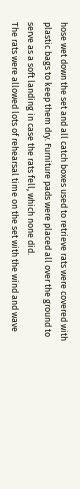hose wet down the set and all catch boxes used to retrieve rats were covered with plastic bags to keep them dry. Furniture pads were placed all over the ground to serve as a soft landing in case the rats fell, which none did.
The rats were allowed lots of rehearsal time on the set with the wind and wave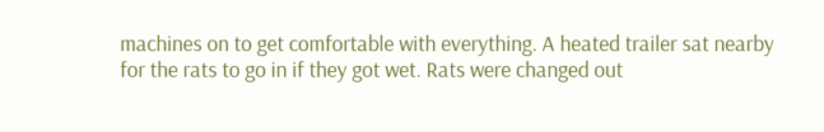machines on to get comfortable with everything. A heated trailer sat nearby for the rats to go in if they got wet. Rats were changed out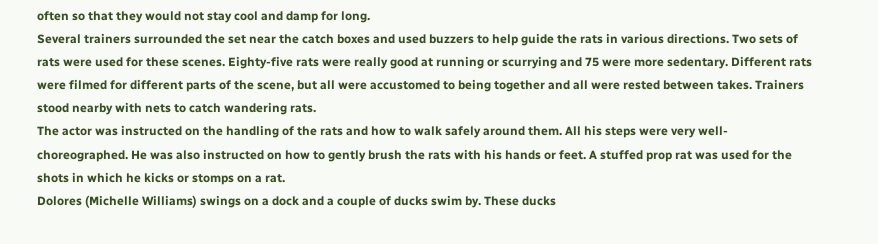often so that they would not stay cool and damp for long.
Several trainers surrounded the set near the catch boxes and used buzzers to help guide the rats in various directions. Two sets of rats were used for these scenes. Eighty-five rats were really good at running or scurrying and 75 were more sedentary. Different rats were filmed for different parts of the scene, but all were accustomed to being together and all were rested between takes. Trainers stood nearby with nets to catch wandering rats.
The actor was instructed on the handling of the rats and how to walk safely around them. All his steps were very well-choreographed. He was also instructed on how to gently brush the rats with his hands or feet. A stuffed prop rat was used for the shots in which he kicks or stomps on a rat.
Dolores (Michelle Williams) swings on a dock and a couple of ducks swim by. These ducks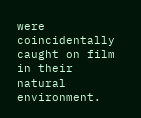were coincidentally caught on film in their natural environment.